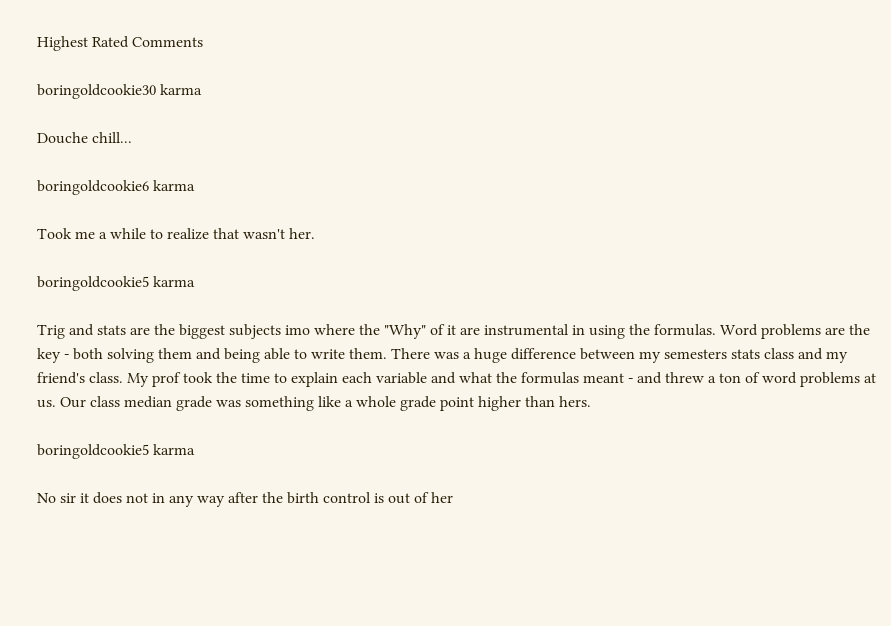Highest Rated Comments

boringoldcookie30 karma

Douche chill...

boringoldcookie6 karma

Took me a while to realize that wasn't her.

boringoldcookie5 karma

Trig and stats are the biggest subjects imo where the "Why" of it are instrumental in using the formulas. Word problems are the key - both solving them and being able to write them. There was a huge difference between my semesters stats class and my friend's class. My prof took the time to explain each variable and what the formulas meant - and threw a ton of word problems at us. Our class median grade was something like a whole grade point higher than hers.

boringoldcookie5 karma

No sir it does not in any way after the birth control is out of her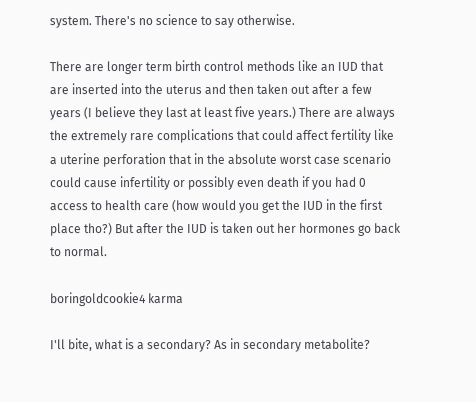system. There's no science to say otherwise.

There are longer term birth control methods like an IUD that are inserted into the uterus and then taken out after a few years (I believe they last at least five years.) There are always the extremely rare complications that could affect fertility like a uterine perforation that in the absolute worst case scenario could cause infertility or possibly even death if you had 0 access to health care (how would you get the IUD in the first place tho?) But after the IUD is taken out her hormones go back to normal.

boringoldcookie4 karma

I'll bite, what is a secondary? As in secondary metabolite?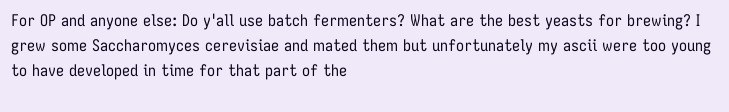For OP and anyone else: Do y'all use batch fermenters? What are the best yeasts for brewing? I grew some Saccharomyces cerevisiae and mated them but unfortunately my ascii were too young to have developed in time for that part of the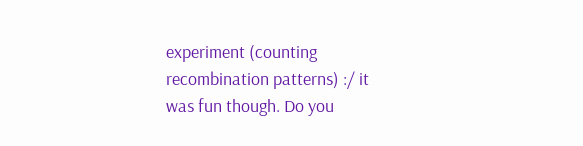experiment (counting recombination patterns) :/ it was fun though. Do you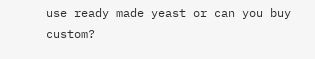use ready made yeast or can you buy custom?